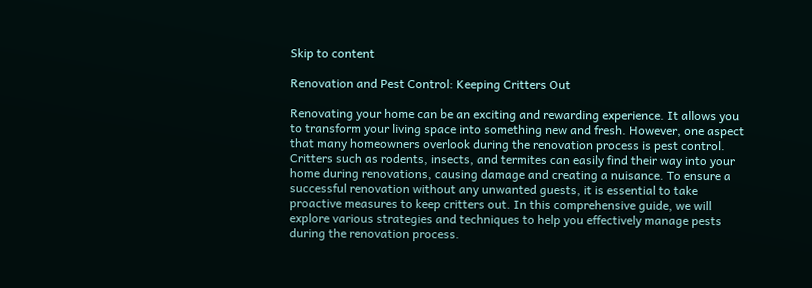Skip to content

Renovation and Pest Control: Keeping Critters Out

Renovating your home can be an exciting and rewarding experience. It allows you to transform your living space into something new and fresh. However, one aspect that many homeowners overlook during the renovation process is pest control. Critters such as rodents, insects, and termites can easily find their way into your home during renovations, causing damage and creating a nuisance. To ensure a successful renovation without any unwanted guests, it is essential to take proactive measures to keep critters out. In this comprehensive guide, we will explore various strategies and techniques to help you effectively manage pests during the renovation process.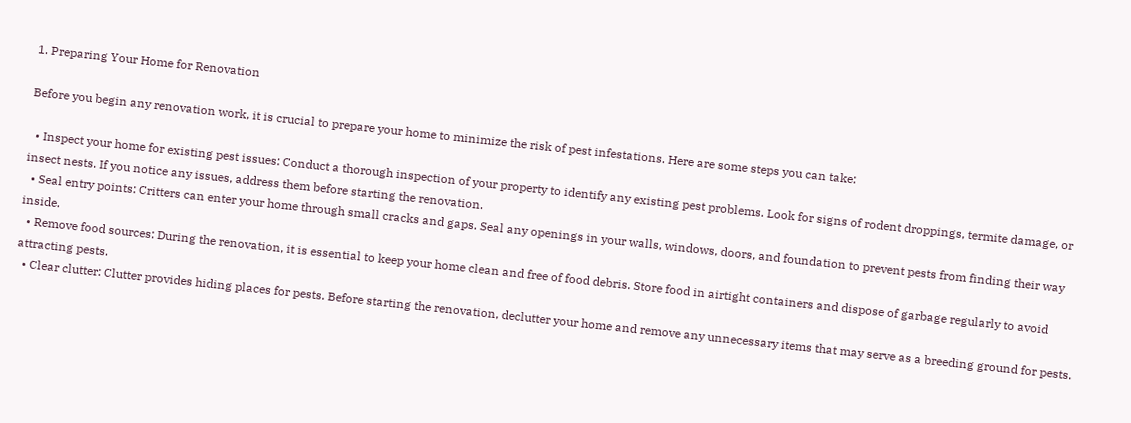1. Preparing Your Home for Renovation

Before you begin any renovation work, it is crucial to prepare your home to minimize the risk of pest infestations. Here are some steps you can take:

  • Inspect your home for existing pest issues: Conduct a thorough inspection of your property to identify any existing pest problems. Look for signs of rodent droppings, termite damage, or insect nests. If you notice any issues, address them before starting the renovation.
  • Seal entry points: Critters can enter your home through small cracks and gaps. Seal any openings in your walls, windows, doors, and foundation to prevent pests from finding their way inside.
  • Remove food sources: During the renovation, it is essential to keep your home clean and free of food debris. Store food in airtight containers and dispose of garbage regularly to avoid attracting pests.
  • Clear clutter: Clutter provides hiding places for pests. Before starting the renovation, declutter your home and remove any unnecessary items that may serve as a breeding ground for pests.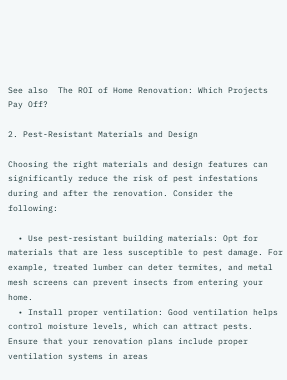See also  The ROI of Home Renovation: Which Projects Pay Off?

2. Pest-Resistant Materials and Design

Choosing the right materials and design features can significantly reduce the risk of pest infestations during and after the renovation. Consider the following:

  • Use pest-resistant building materials: Opt for materials that are less susceptible to pest damage. For example, treated lumber can deter termites, and metal mesh screens can prevent insects from entering your home.
  • Install proper ventilation: Good ventilation helps control moisture levels, which can attract pests. Ensure that your renovation plans include proper ventilation systems in areas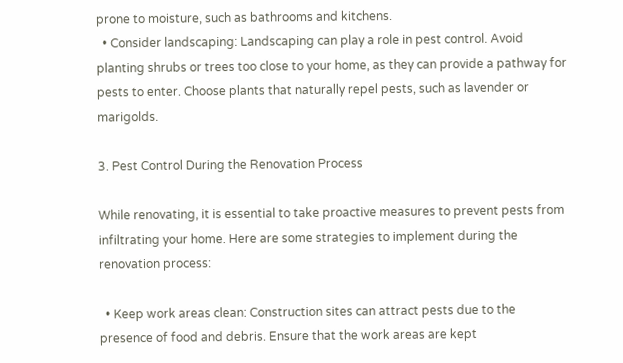prone to moisture, such as bathrooms and kitchens.
  • Consider landscaping: Landscaping can play a role in pest control. Avoid planting shrubs or trees too close to your home, as they can provide a pathway for pests to enter. Choose plants that naturally repel pests, such as lavender or marigolds.

3. Pest Control During the Renovation Process

While renovating, it is essential to take proactive measures to prevent pests from infiltrating your home. Here are some strategies to implement during the renovation process:

  • Keep work areas clean: Construction sites can attract pests due to the presence of food and debris. Ensure that the work areas are kept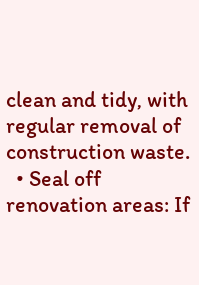clean and tidy, with regular removal of construction waste.
  • Seal off renovation areas: If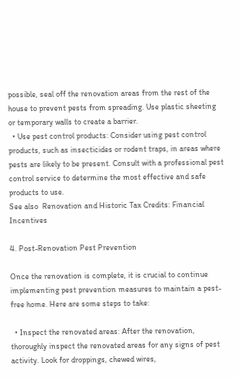possible, seal off the renovation areas from the rest of the house to prevent pests from spreading. Use plastic sheeting or temporary walls to create a barrier.
  • Use pest control products: Consider using pest control products, such as insecticides or rodent traps, in areas where pests are likely to be present. Consult with a professional pest control service to determine the most effective and safe products to use.
See also  Renovation and Historic Tax Credits: Financial Incentives

4. Post-Renovation Pest Prevention

Once the renovation is complete, it is crucial to continue implementing pest prevention measures to maintain a pest-free home. Here are some steps to take:

  • Inspect the renovated areas: After the renovation, thoroughly inspect the renovated areas for any signs of pest activity. Look for droppings, chewed wires,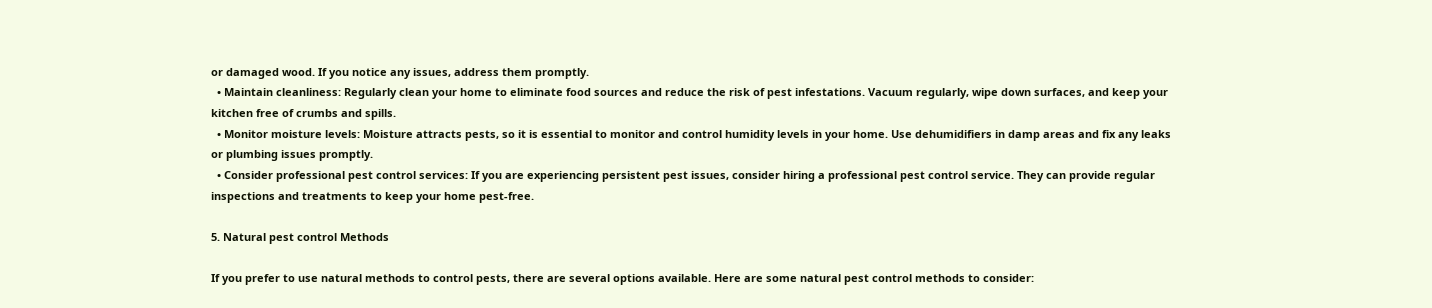or damaged wood. If you notice any issues, address them promptly.
  • Maintain cleanliness: Regularly clean your home to eliminate food sources and reduce the risk of pest infestations. Vacuum regularly, wipe down surfaces, and keep your kitchen free of crumbs and spills.
  • Monitor moisture levels: Moisture attracts pests, so it is essential to monitor and control humidity levels in your home. Use dehumidifiers in damp areas and fix any leaks or plumbing issues promptly.
  • Consider professional pest control services: If you are experiencing persistent pest issues, consider hiring a professional pest control service. They can provide regular inspections and treatments to keep your home pest-free.

5. Natural pest control Methods

If you prefer to use natural methods to control pests, there are several options available. Here are some natural pest control methods to consider: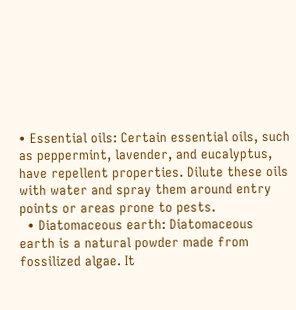• Essential oils: Certain essential oils, such as peppermint, lavender, and eucalyptus, have repellent properties. Dilute these oils with water and spray them around entry points or areas prone to pests.
  • Diatomaceous earth: Diatomaceous earth is a natural powder made from fossilized algae. It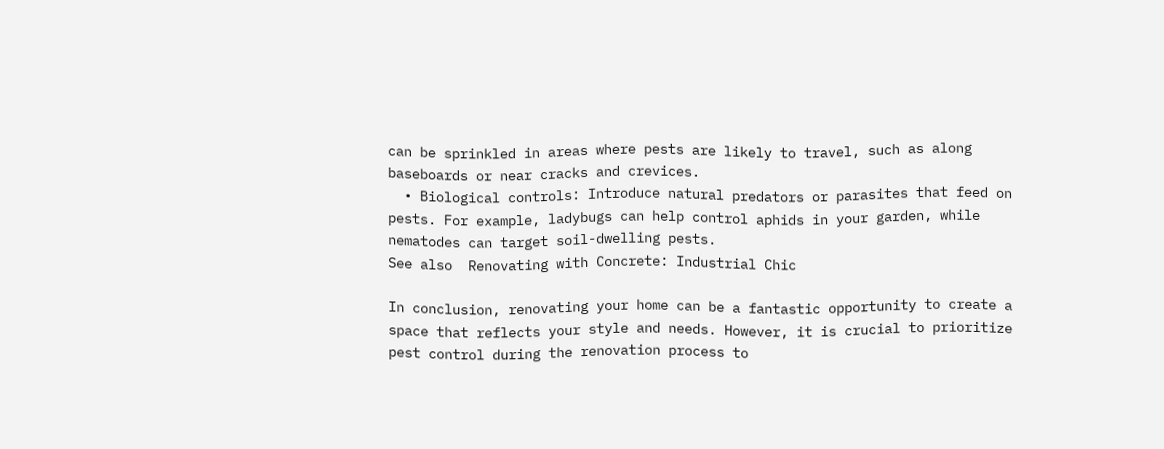can be sprinkled in areas where pests are likely to travel, such as along baseboards or near cracks and crevices.
  • Biological controls: Introduce natural predators or parasites that feed on pests. For example, ladybugs can help control aphids in your garden, while nematodes can target soil-dwelling pests.
See also  Renovating with Concrete: Industrial Chic

In conclusion, renovating your home can be a fantastic opportunity to create a space that reflects your style and needs. However, it is crucial to prioritize pest control during the renovation process to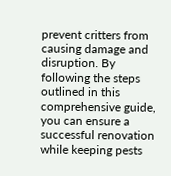prevent critters from causing damage and disruption. By following the steps outlined in this comprehensive guide, you can ensure a successful renovation while keeping pests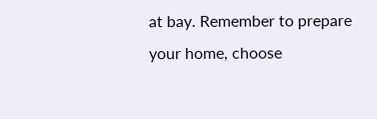at bay. Remember to prepare your home, choose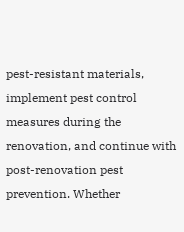pest-resistant materials, implement pest control measures during the renovation, and continue with post-renovation pest prevention. Whether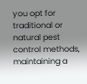you opt for traditional or natural pest control methods, maintaining a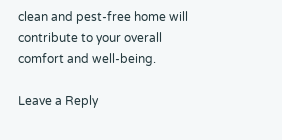clean and pest-free home will contribute to your overall comfort and well-being.

Leave a Reply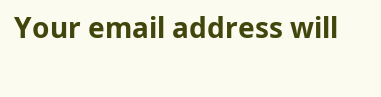Your email address will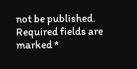not be published. Required fields are marked *